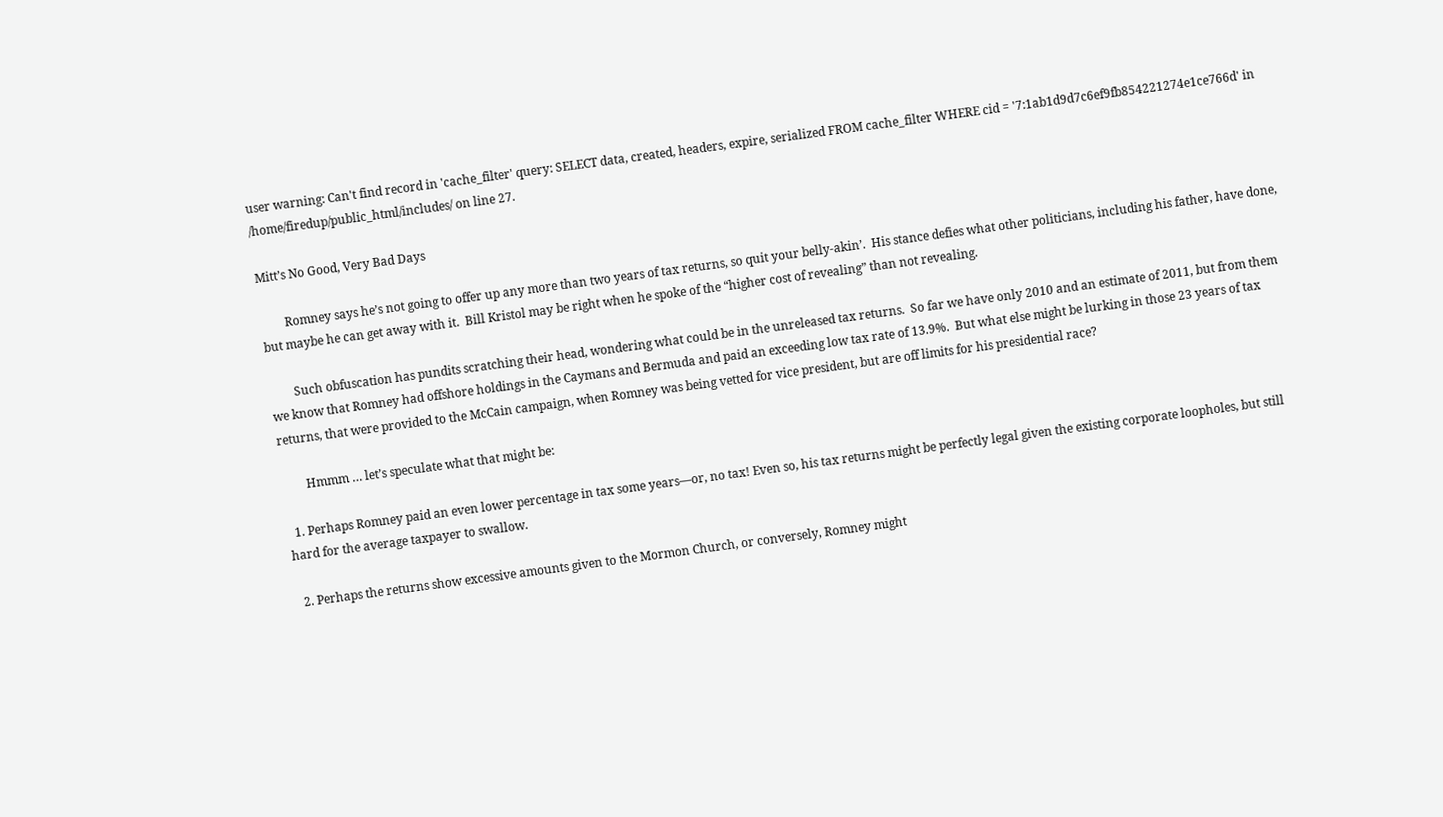user warning: Can't find record in 'cache_filter' query: SELECT data, created, headers, expire, serialized FROM cache_filter WHERE cid = '7:1ab1d9d7c6ef9fb854221274e1ce766d' in /home/firedup/public_html/includes/ on line 27.

Mitt’s No Good, Very Bad Days

        Romney says he’s not going to offer up any more than two years of tax returns, so quit your belly-akin’.  His stance defies what other politicians, including his father, have done, but maybe he can get away with it.  Bill Kristol may be right when he spoke of the “higher cost of revealing” than not revealing.

        Such obfuscation has pundits scratching their head, wondering what could be in the unreleased tax returns.  So far we have only 2010 and an estimate of 2011, but from them we know that Romney had offshore holdings in the Caymans and Bermuda and paid an exceeding low tax rate of 13.9%.  But what else might be lurking in those 23 years of tax returns, that were provided to the McCain campaign, when Romney was being vetted for vice president, but are off limits for his presidential race?

        Hmmm … let’s speculate what that might be:

  1. Perhaps Romney paid an even lower percentage in tax some years—or, no tax! Even so, his tax returns might be perfectly legal given the existing corporate loopholes, but still hard for the average taxpayer to swallow.

  2. Perhaps the returns show excessive amounts given to the Mormon Church, or conversely, Romney might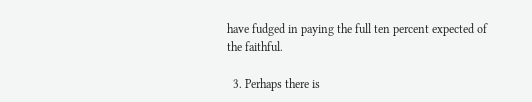have fudged in paying the full ten percent expected of the faithful.

  3. Perhaps there is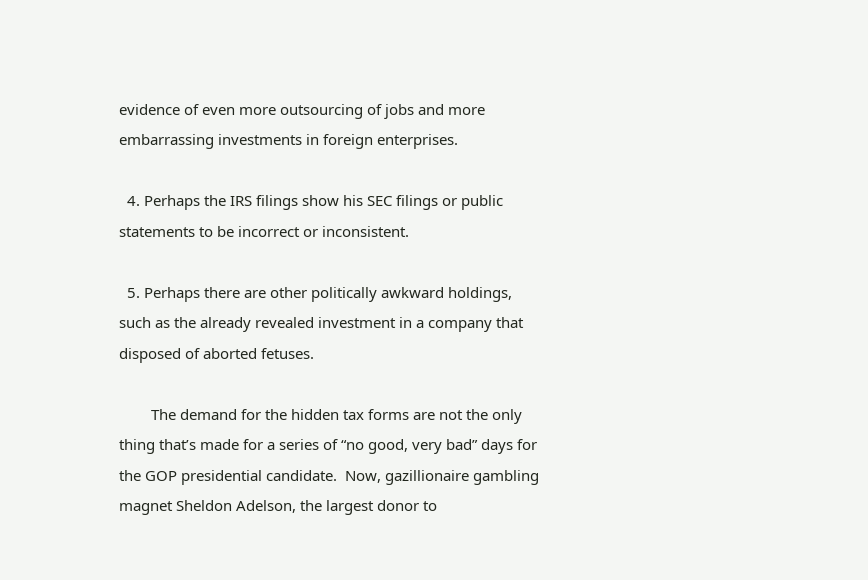evidence of even more outsourcing of jobs and more embarrassing investments in foreign enterprises.

  4. Perhaps the IRS filings show his SEC filings or public statements to be incorrect or inconsistent.

  5. Perhaps there are other politically awkward holdings, such as the already revealed investment in a company that disposed of aborted fetuses.

        The demand for the hidden tax forms are not the only thing that’s made for a series of “no good, very bad” days for the GOP presidential candidate.  Now, gazillionaire gambling magnet Sheldon Adelson, the largest donor to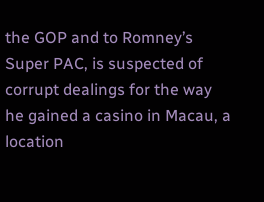the GOP and to Romney’s Super PAC, is suspected of corrupt dealings for the way he gained a casino in Macau, a location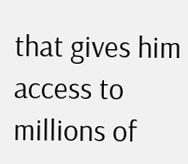that gives him access to millions of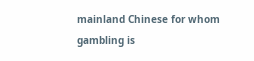mainland Chinese for whom gambling is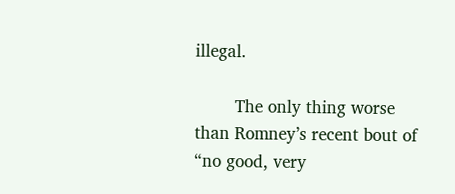illegal.

        The only thing worse than Romney’s recent bout of “no good, very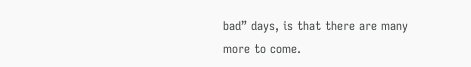bad” days, is that there are many more to come.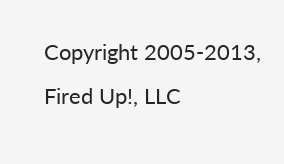Copyright 2005-2013, Fired Up!, LLC